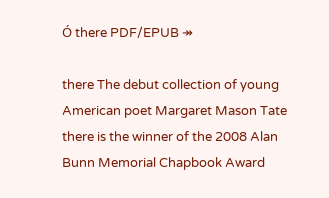Ó there PDF/EPUB ↠

there The debut collection of young American poet Margaret Mason Tate there is the winner of the 2008 Alan Bunn Memorial Chapbook Award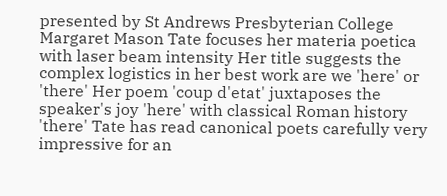presented by St Andrews Presbyterian College Margaret Mason Tate focuses her materia poetica with laser beam intensity Her title suggests the complex logistics in her best work are we 'here' or 'there' Her poem 'coup d'etat' juxtaposes the speaker's joy 'here' with classical Roman history 'there' Tate has read canonical poets carefully very impressive for an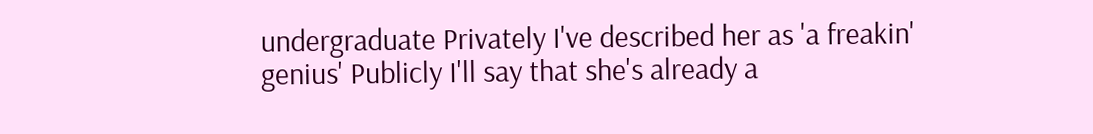undergraduate Privately I've described her as 'a freakin' genius' Publicly I'll say that she's already a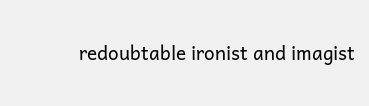redoubtable ironist and imagist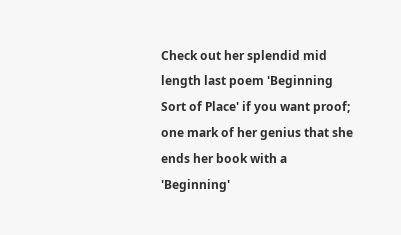Check out her splendid mid length last poem 'Beginning Sort of Place' if you want proof; one mark of her genius that she ends her book with a 'Beginning'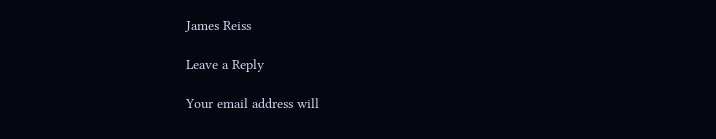James Reiss

Leave a Reply

Your email address will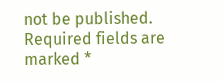not be published. Required fields are marked *